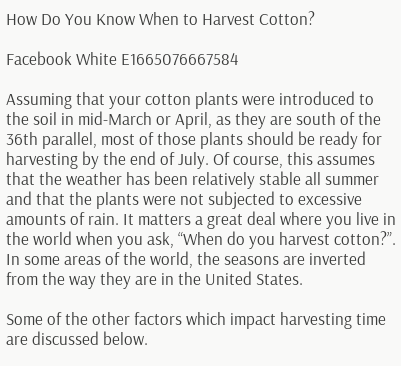How Do You Know When to Harvest Cotton?

Facebook White E1665076667584

Assuming that your cotton plants were introduced to the soil in mid-March or April, as they are south of the 36th parallel, most of those plants should be ready for harvesting by the end of July. Of course, this assumes that the weather has been relatively stable all summer and that the plants were not subjected to excessive amounts of rain. It matters a great deal where you live in the world when you ask, “When do you harvest cotton?”. In some areas of the world, the seasons are inverted from the way they are in the United States.

Some of the other factors which impact harvesting time are discussed below.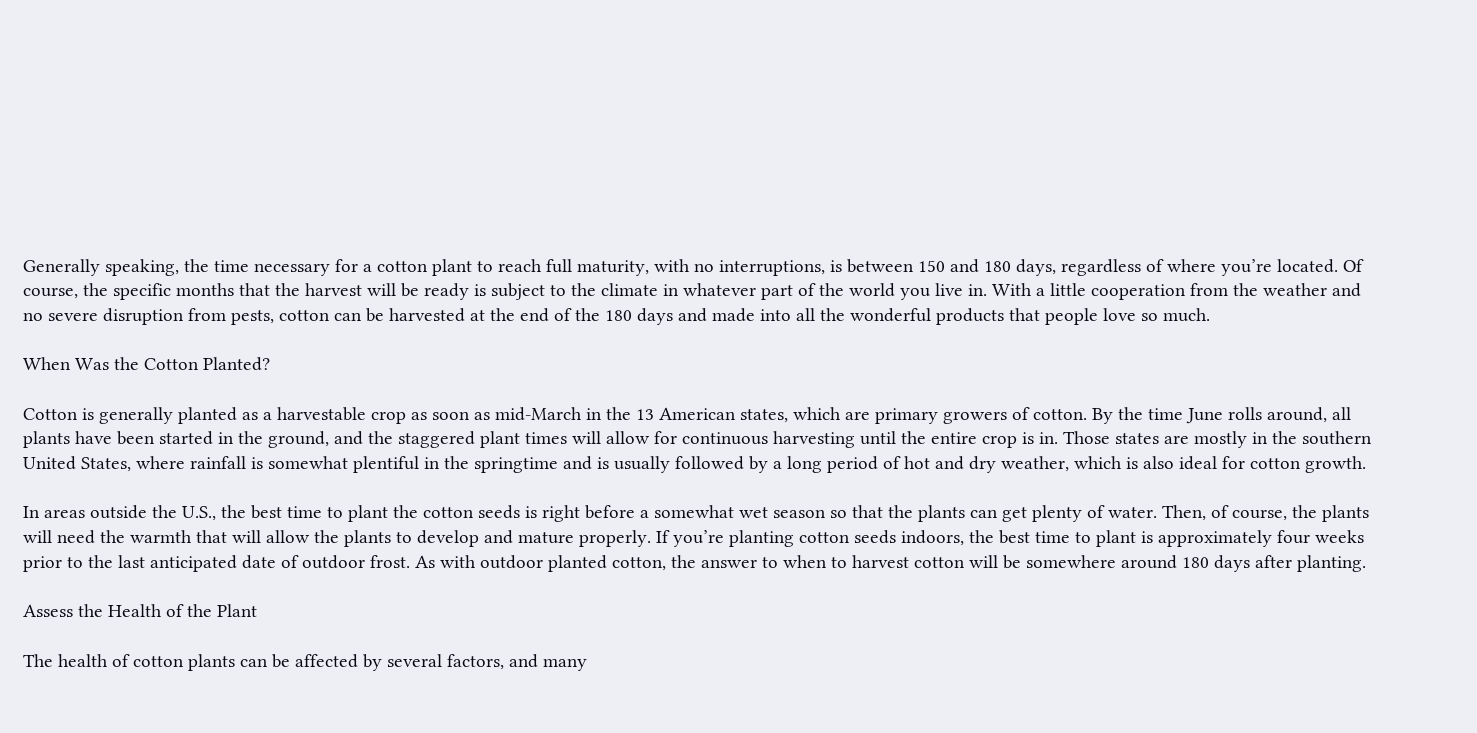Generally speaking, the time necessary for a cotton plant to reach full maturity, with no interruptions, is between 150 and 180 days, regardless of where you’re located. Of course, the specific months that the harvest will be ready is subject to the climate in whatever part of the world you live in. With a little cooperation from the weather and no severe disruption from pests, cotton can be harvested at the end of the 180 days and made into all the wonderful products that people love so much.

When Was the Cotton Planted?

Cotton is generally planted as a harvestable crop as soon as mid-March in the 13 American states, which are primary growers of cotton. By the time June rolls around, all plants have been started in the ground, and the staggered plant times will allow for continuous harvesting until the entire crop is in. Those states are mostly in the southern United States, where rainfall is somewhat plentiful in the springtime and is usually followed by a long period of hot and dry weather, which is also ideal for cotton growth.

In areas outside the U.S., the best time to plant the cotton seeds is right before a somewhat wet season so that the plants can get plenty of water. Then, of course, the plants will need the warmth that will allow the plants to develop and mature properly. If you’re planting cotton seeds indoors, the best time to plant is approximately four weeks prior to the last anticipated date of outdoor frost. As with outdoor planted cotton, the answer to when to harvest cotton will be somewhere around 180 days after planting.

Assess the Health of the Plant

The health of cotton plants can be affected by several factors, and many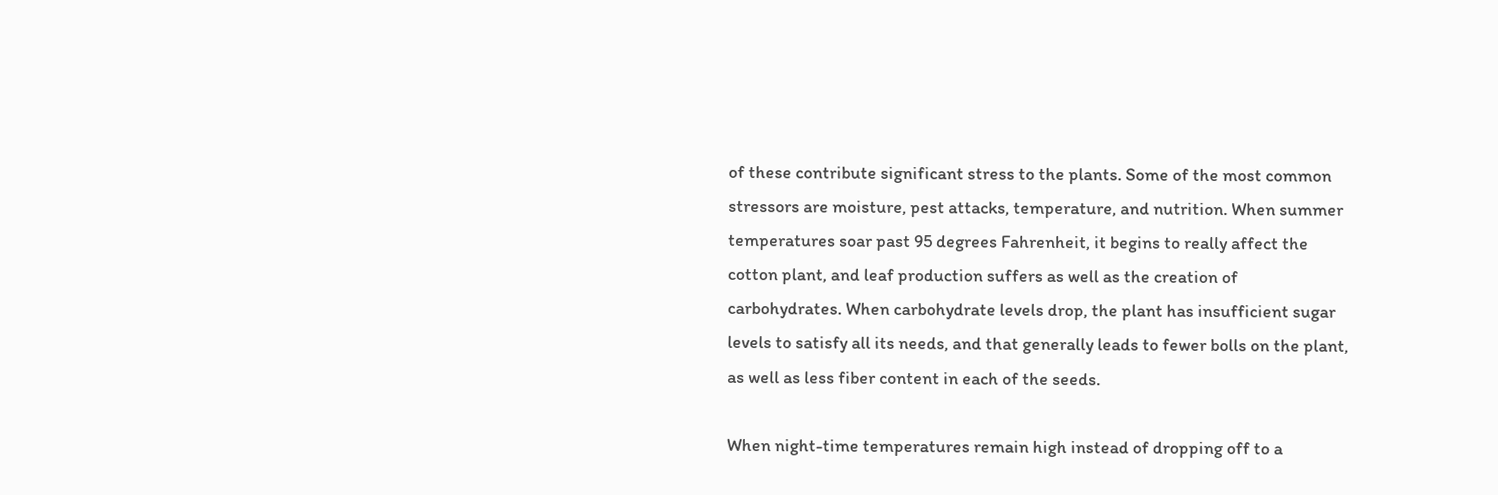of these contribute significant stress to the plants. Some of the most common stressors are moisture, pest attacks, temperature, and nutrition. When summer temperatures soar past 95 degrees Fahrenheit, it begins to really affect the cotton plant, and leaf production suffers as well as the creation of carbohydrates. When carbohydrate levels drop, the plant has insufficient sugar levels to satisfy all its needs, and that generally leads to fewer bolls on the plant, as well as less fiber content in each of the seeds.

When night-time temperatures remain high instead of dropping off to a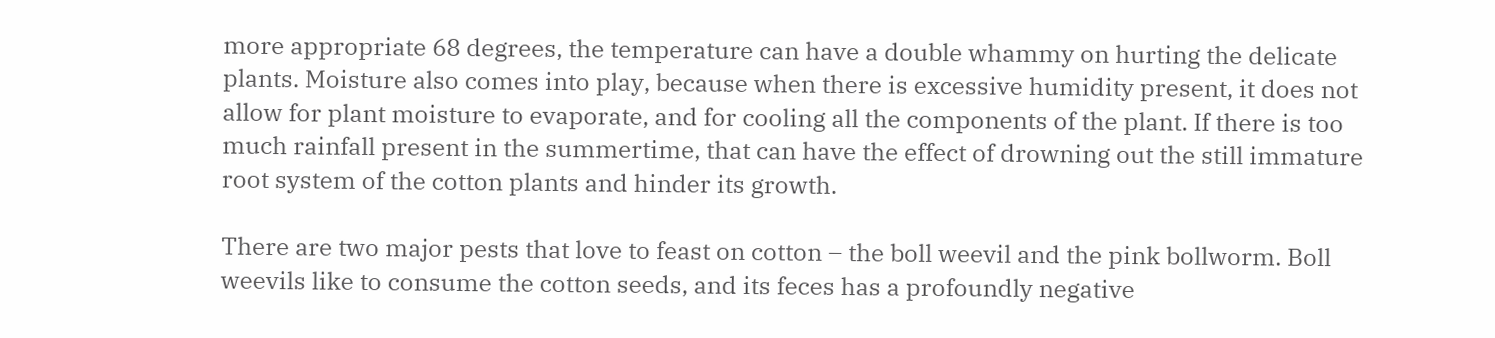more appropriate 68 degrees, the temperature can have a double whammy on hurting the delicate plants. Moisture also comes into play, because when there is excessive humidity present, it does not allow for plant moisture to evaporate, and for cooling all the components of the plant. If there is too much rainfall present in the summertime, that can have the effect of drowning out the still immature root system of the cotton plants and hinder its growth.

There are two major pests that love to feast on cotton – the boll weevil and the pink bollworm. Boll weevils like to consume the cotton seeds, and its feces has a profoundly negative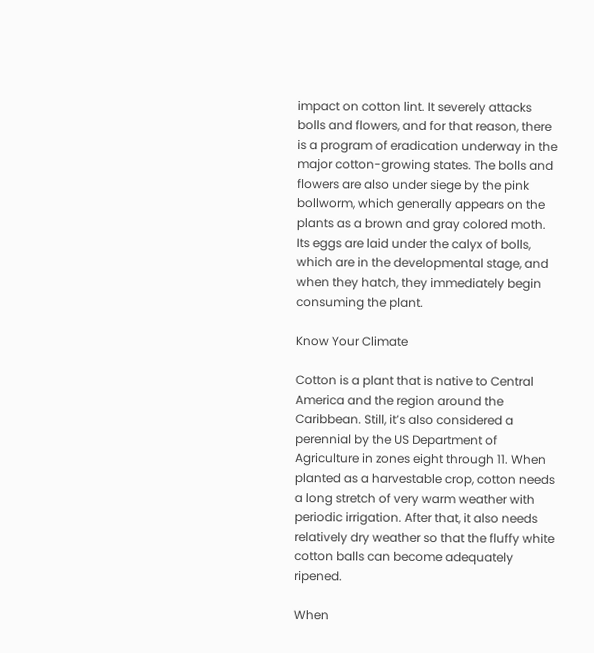impact on cotton lint. It severely attacks bolls and flowers, and for that reason, there is a program of eradication underway in the major cotton-growing states. The bolls and flowers are also under siege by the pink bollworm, which generally appears on the plants as a brown and gray colored moth. Its eggs are laid under the calyx of bolls, which are in the developmental stage, and when they hatch, they immediately begin consuming the plant.

Know Your Climate

Cotton is a plant that is native to Central America and the region around the Caribbean. Still, it’s also considered a perennial by the US Department of Agriculture in zones eight through 11. When planted as a harvestable crop, cotton needs a long stretch of very warm weather with periodic irrigation. After that, it also needs relatively dry weather so that the fluffy white cotton balls can become adequately ripened.

When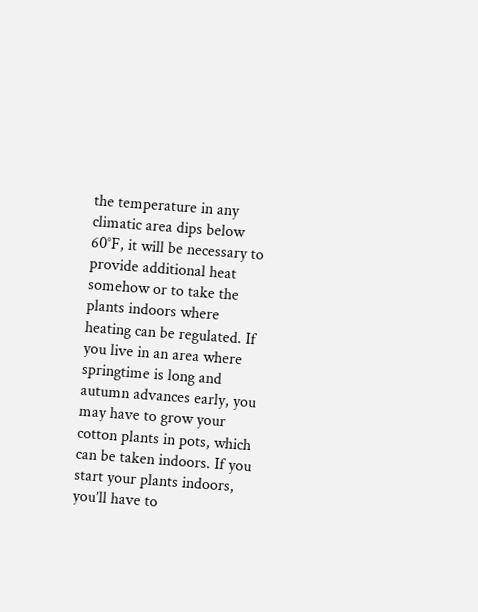the temperature in any climatic area dips below 60°F, it will be necessary to provide additional heat somehow or to take the plants indoors where heating can be regulated. If you live in an area where springtime is long and autumn advances early, you may have to grow your cotton plants in pots, which can be taken indoors. If you start your plants indoors, you’ll have to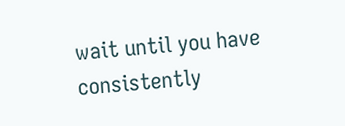wait until you have consistently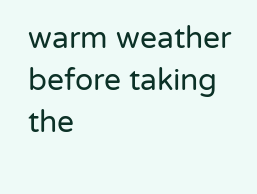warm weather before taking the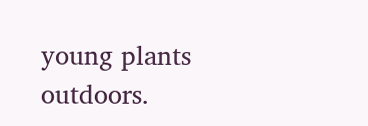young plants outdoors.